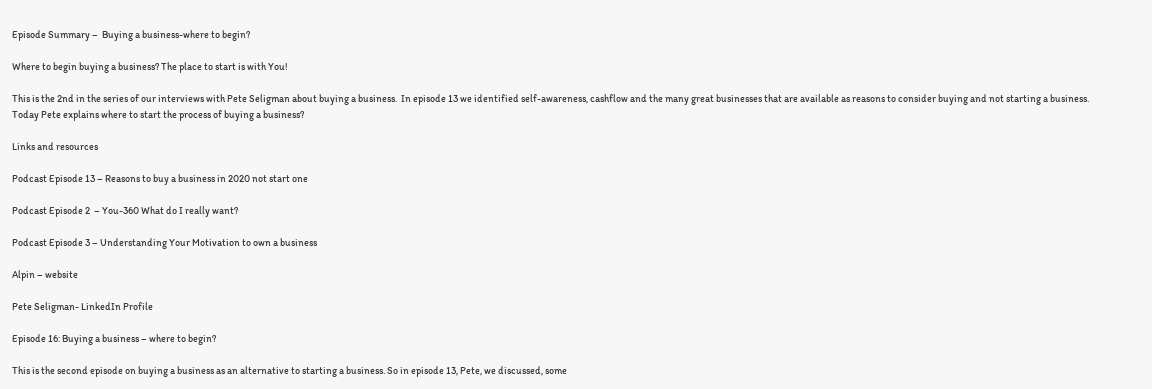Episode Summary –  Buying a business-where to begin?

Where to begin buying a business? The place to start is with You!

This is the 2nd in the series of our interviews with Pete Seligman about buying a business.  In episode 13 we identified self-awareness, cashflow and the many great businesses that are available as reasons to consider buying and not starting a business. Today Pete explains where to start the process of buying a business?

Links and resources

Podcast Episode 13 – Reasons to buy a business in 2020 not start one

Podcast Episode 2  – You-360 What do I really want?

Podcast Episode 3 – Understanding Your Motivation to own a business

Alpin – website

Pete Seligman- LinkedIn Profile

Episode 16: Buying a business – where to begin?

This is the second episode on buying a business as an alternative to starting a business. So in episode 13, Pete, we discussed, some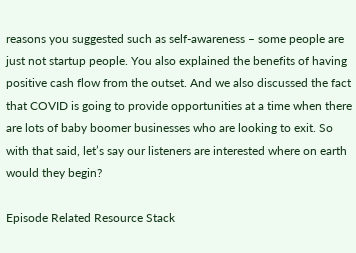reasons you suggested such as self-awareness – some people are just not startup people. You also explained the benefits of having positive cash flow from the outset. And we also discussed the fact that COVID is going to provide opportunities at a time when there are lots of baby boomer businesses who are looking to exit. So with that said, let’s say our listeners are interested where on earth would they begin?

Episode Related Resource Stack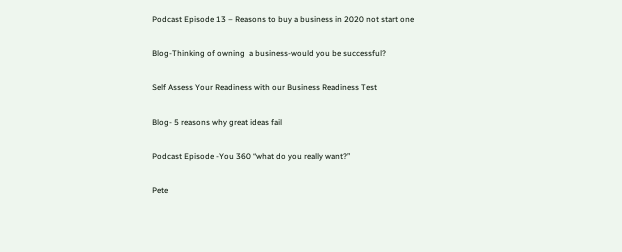Podcast Episode 13 – Reasons to buy a business in 2020 not start one

Blog-Thinking of owning  a business-would you be successful?

Self Assess Your Readiness with our Business Readiness Test

Blog- 5 reasons why great ideas fail

Podcast Episode -You 360 “what do you really want?”

Pete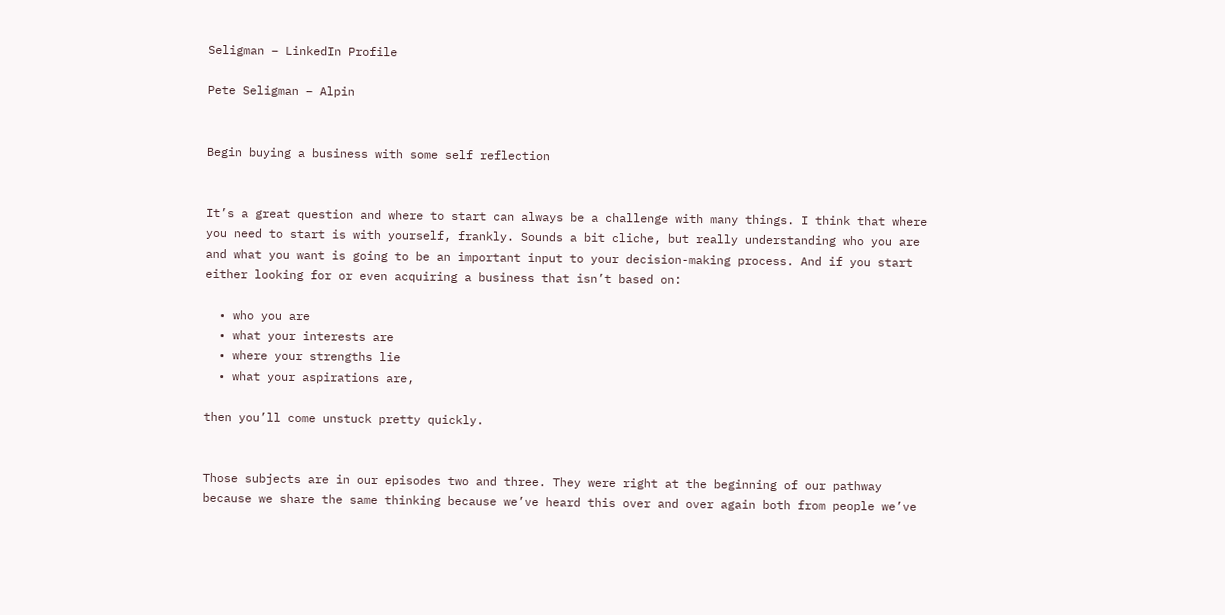Seligman – LinkedIn Profile

Pete Seligman – Alpin


Begin buying a business with some self reflection


It’s a great question and where to start can always be a challenge with many things. I think that where you need to start is with yourself, frankly. Sounds a bit cliche, but really understanding who you are and what you want is going to be an important input to your decision-making process. And if you start either looking for or even acquiring a business that isn’t based on:

  • who you are
  • what your interests are
  • where your strengths lie
  • what your aspirations are,

then you’ll come unstuck pretty quickly.


Those subjects are in our episodes two and three. They were right at the beginning of our pathway because we share the same thinking because we’ve heard this over and over again both from people we’ve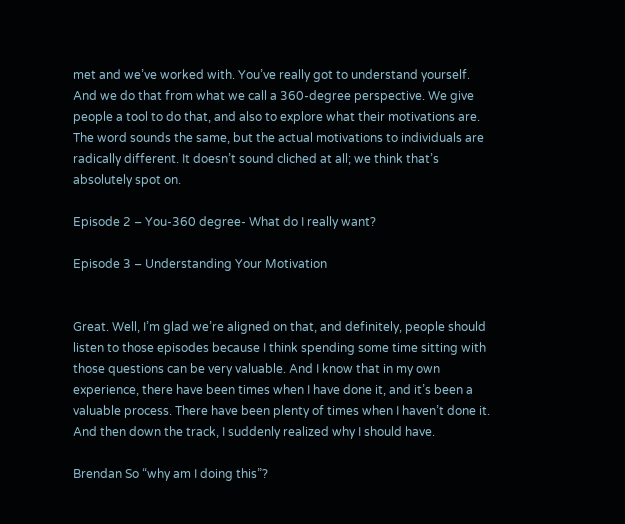met and we’ve worked with. You’ve really got to understand yourself. And we do that from what we call a 360-degree perspective. We give people a tool to do that, and also to explore what their motivations are. The word sounds the same, but the actual motivations to individuals are radically different. It doesn’t sound cliched at all; we think that’s absolutely spot on.

Episode 2 – You-360 degree- What do I really want?

Episode 3 – Understanding Your Motivation


Great. Well, I’m glad we’re aligned on that, and definitely, people should listen to those episodes because I think spending some time sitting with those questions can be very valuable. And I know that in my own experience, there have been times when I have done it, and it’s been a valuable process. There have been plenty of times when I haven’t done it. And then down the track, I suddenly realized why I should have.

Brendan So “why am I doing this”?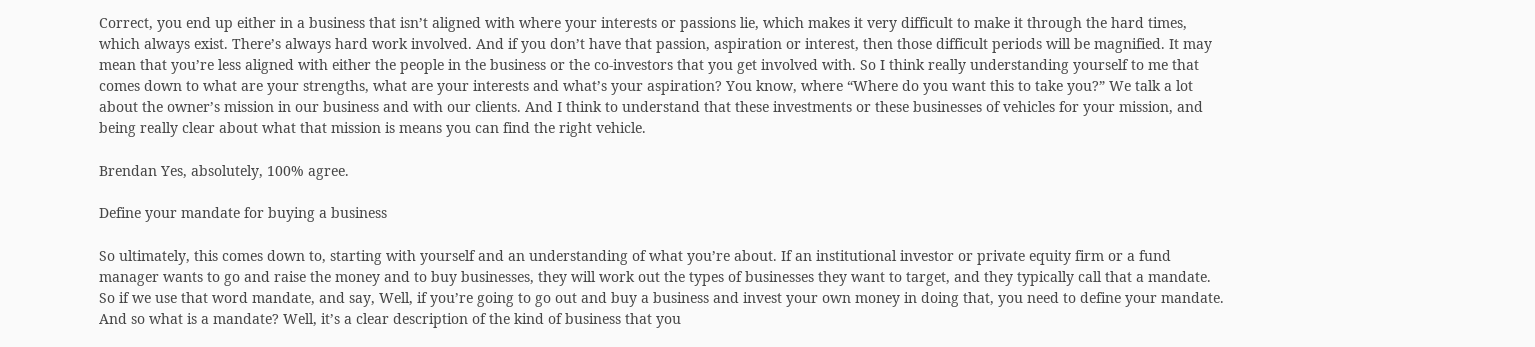Correct, you end up either in a business that isn’t aligned with where your interests or passions lie, which makes it very difficult to make it through the hard times, which always exist. There’s always hard work involved. And if you don’t have that passion, aspiration or interest, then those difficult periods will be magnified. It may mean that you’re less aligned with either the people in the business or the co-investors that you get involved with. So I think really understanding yourself to me that comes down to what are your strengths, what are your interests and what’s your aspiration? You know, where “Where do you want this to take you?” We talk a lot about the owner’s mission in our business and with our clients. And I think to understand that these investments or these businesses of vehicles for your mission, and being really clear about what that mission is means you can find the right vehicle.

Brendan Yes, absolutely, 100% agree.

Define your mandate for buying a business

So ultimately, this comes down to, starting with yourself and an understanding of what you’re about. If an institutional investor or private equity firm or a fund manager wants to go and raise the money and to buy businesses, they will work out the types of businesses they want to target, and they typically call that a mandate. So if we use that word mandate, and say, Well, if you’re going to go out and buy a business and invest your own money in doing that, you need to define your mandate. And so what is a mandate? Well, it’s a clear description of the kind of business that you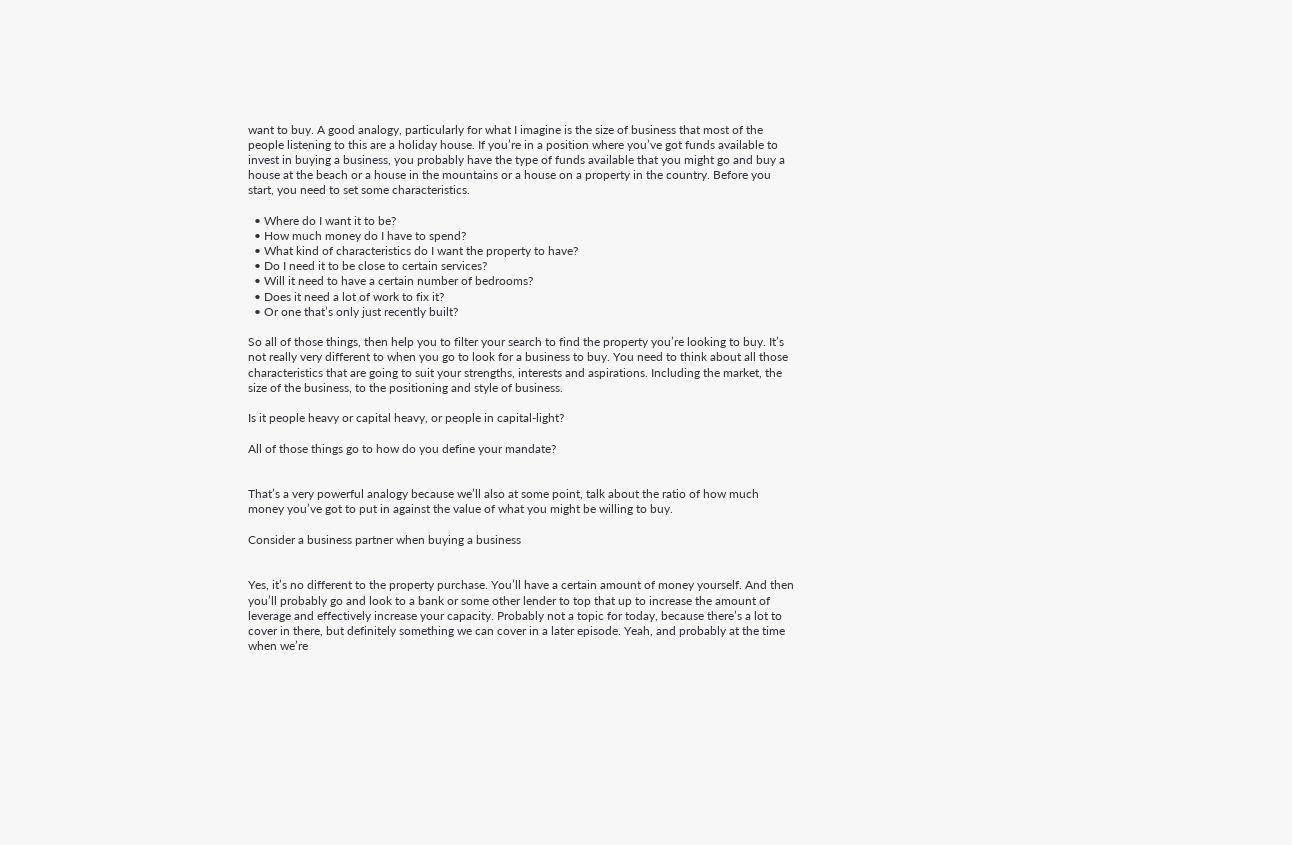want to buy. A good analogy, particularly for what I imagine is the size of business that most of the people listening to this are a holiday house. If you’re in a position where you’ve got funds available to invest in buying a business, you probably have the type of funds available that you might go and buy a house at the beach or a house in the mountains or a house on a property in the country. Before you start, you need to set some characteristics.

  • Where do I want it to be?
  • How much money do I have to spend?
  • What kind of characteristics do I want the property to have?
  • Do I need it to be close to certain services?
  • Will it need to have a certain number of bedrooms?
  • Does it need a lot of work to fix it?
  • Or one that’s only just recently built?

So all of those things, then help you to filter your search to find the property you’re looking to buy. It’s not really very different to when you go to look for a business to buy. You need to think about all those characteristics that are going to suit your strengths, interests and aspirations. Including the market, the size of the business, to the positioning and style of business.

Is it people heavy or capital heavy, or people in capital-light?

All of those things go to how do you define your mandate?


That’s a very powerful analogy because we’ll also at some point, talk about the ratio of how much money you’ve got to put in against the value of what you might be willing to buy.

Consider a business partner when buying a business


Yes, it’s no different to the property purchase. You’ll have a certain amount of money yourself. And then you’ll probably go and look to a bank or some other lender to top that up to increase the amount of leverage and effectively increase your capacity. Probably not a topic for today, because there’s a lot to cover in there, but definitely something we can cover in a later episode. Yeah, and probably at the time when we’re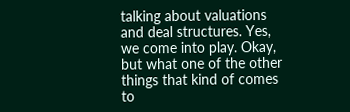talking about valuations and deal structures. Yes, we come into play. Okay, but what one of the other things that kind of comes to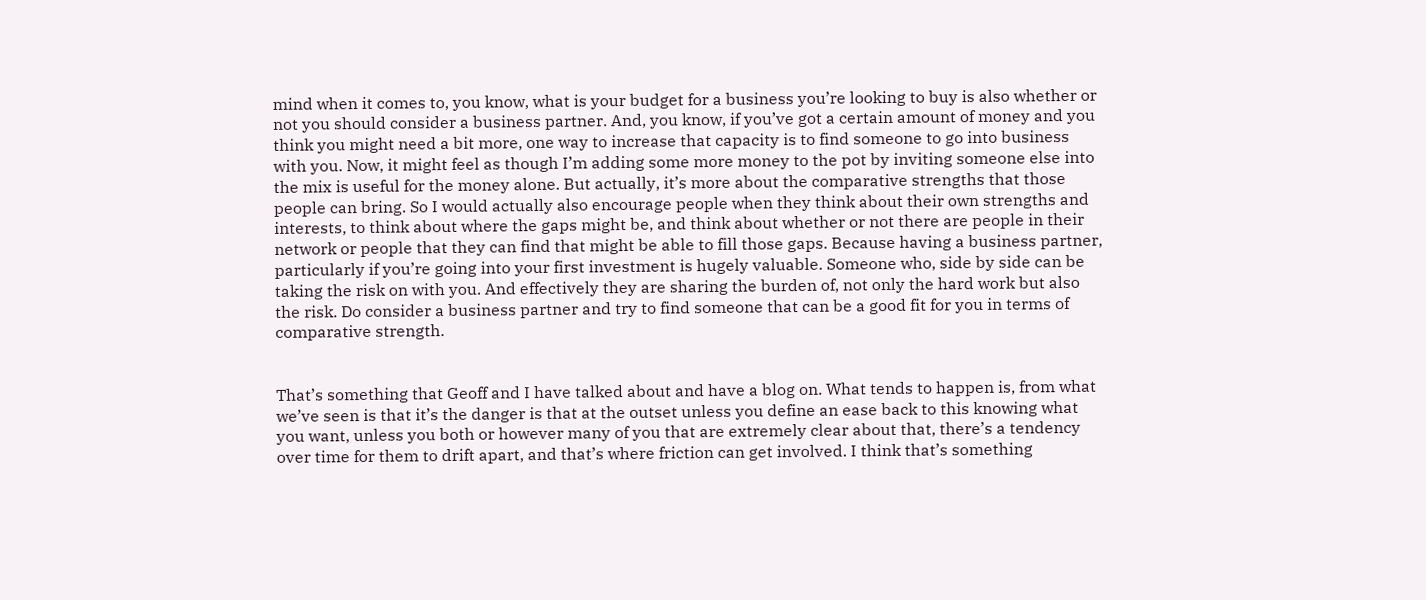mind when it comes to, you know, what is your budget for a business you’re looking to buy is also whether or not you should consider a business partner. And, you know, if you’ve got a certain amount of money and you think you might need a bit more, one way to increase that capacity is to find someone to go into business with you. Now, it might feel as though I’m adding some more money to the pot by inviting someone else into the mix is useful for the money alone. But actually, it’s more about the comparative strengths that those people can bring. So I would actually also encourage people when they think about their own strengths and interests, to think about where the gaps might be, and think about whether or not there are people in their network or people that they can find that might be able to fill those gaps. Because having a business partner, particularly if you’re going into your first investment is hugely valuable. Someone who, side by side can be taking the risk on with you. And effectively they are sharing the burden of, not only the hard work but also the risk. Do consider a business partner and try to find someone that can be a good fit for you in terms of comparative strength.


That’s something that Geoff and I have talked about and have a blog on. What tends to happen is, from what we’ve seen is that it’s the danger is that at the outset unless you define an ease back to this knowing what you want, unless you both or however many of you that are extremely clear about that, there’s a tendency over time for them to drift apart, and that’s where friction can get involved. I think that’s something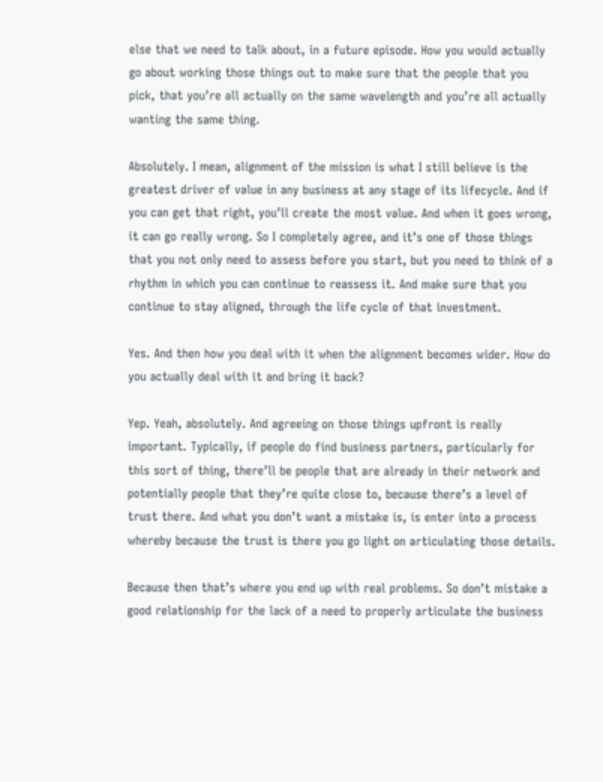else that we need to talk about, in a future episode. How you would actually go about working those things out to make sure that the people that you pick, that you’re all actually on the same wavelength and you’re all actually wanting the same thing.

Absolutely. I mean, alignment of the mission is what I still believe is the greatest driver of value in any business at any stage of its lifecycle. And if you can get that right, you’ll create the most value. And when it goes wrong, it can go really wrong. So I completely agree, and it’s one of those things that you not only need to assess before you start, but you need to think of a rhythm in which you can continue to reassess it. And make sure that you continue to stay aligned, through the life cycle of that investment.

Yes. And then how you deal with it when the alignment becomes wider. How do you actually deal with it and bring it back?

Yep. Yeah, absolutely. And agreeing on those things upfront is really important. Typically, if people do find business partners, particularly for this sort of thing, there’ll be people that are already in their network and potentially people that they’re quite close to, because there’s a level of trust there. And what you don’t want a mistake is, is enter into a process whereby because the trust is there you go light on articulating those details.

Because then that’s where you end up with real problems. So don’t mistake a good relationship for the lack of a need to properly articulate the business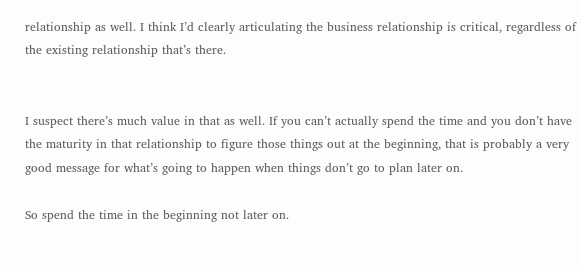relationship as well. I think I’d clearly articulating the business relationship is critical, regardless of the existing relationship that’s there.


I suspect there’s much value in that as well. If you can’t actually spend the time and you don’t have the maturity in that relationship to figure those things out at the beginning, that is probably a very good message for what’s going to happen when things don’t go to plan later on.

So spend the time in the beginning not later on.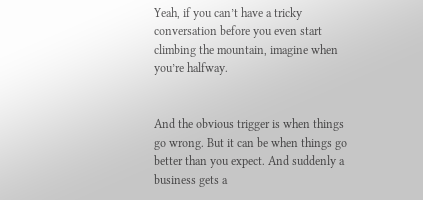Yeah, if you can’t have a tricky conversation before you even start climbing the mountain, imagine when you’re halfway.


And the obvious trigger is when things go wrong. But it can be when things go better than you expect. And suddenly a business gets a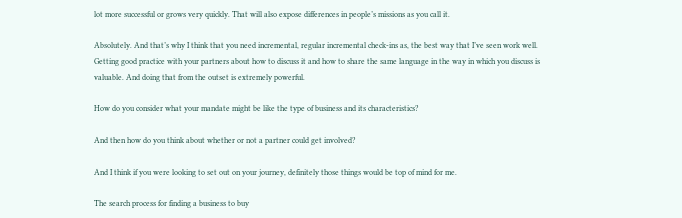lot more successful or grows very quickly. That will also expose differences in people’s missions as you call it.

Absolutely. And that’s why I think that you need incremental, regular incremental check-ins as, the best way that I’ve seen work well. Getting good practice with your partners about how to discuss it and how to share the same language in the way in which you discuss is valuable. And doing that from the outset is extremely powerful.

How do you consider what your mandate might be like the type of business and its characteristics?

And then how do you think about whether or not a partner could get involved?

And I think if you were looking to set out on your journey, definitely those things would be top of mind for me.

The search process for finding a business to buy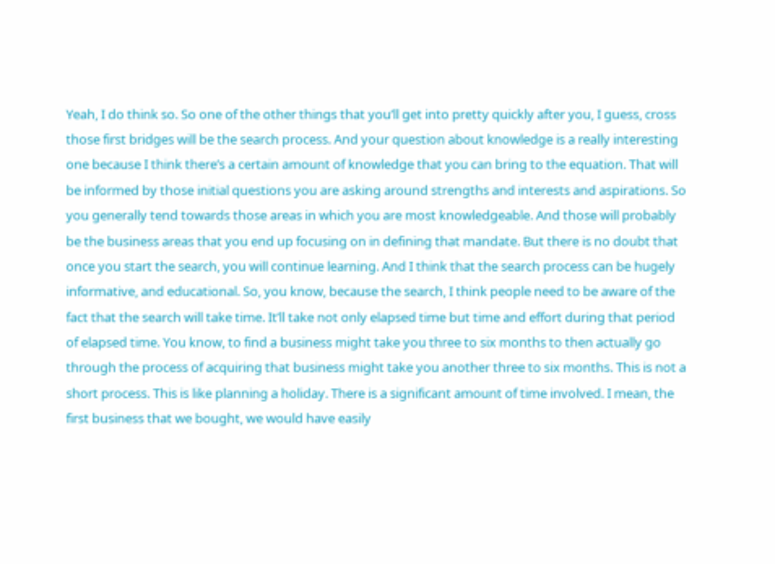Yeah, I do think so. So one of the other things that you’ll get into pretty quickly after you, I guess, cross those first bridges will be the search process. And your question about knowledge is a really interesting one because I think there’s a certain amount of knowledge that you can bring to the equation. That will be informed by those initial questions you are asking around strengths and interests and aspirations. So you generally tend towards those areas in which you are most knowledgeable. And those will probably be the business areas that you end up focusing on in defining that mandate. But there is no doubt that once you start the search, you will continue learning. And I think that the search process can be hugely informative, and educational. So, you know, because the search, I think people need to be aware of the fact that the search will take time. It’ll take not only elapsed time but time and effort during that period of elapsed time. You know, to find a business might take you three to six months to then actually go through the process of acquiring that business might take you another three to six months. This is not a short process. This is like planning a holiday. There is a significant amount of time involved. I mean, the first business that we bought, we would have easily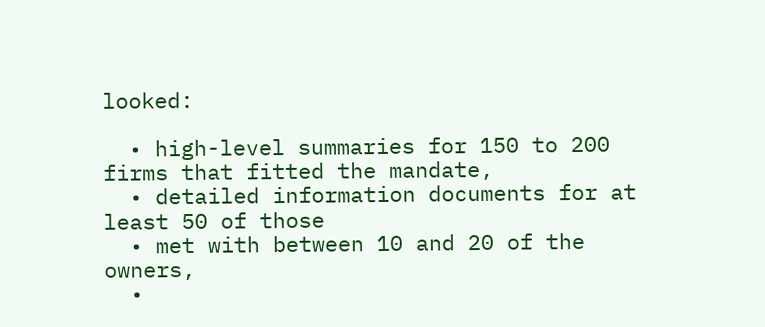looked:

  • high-level summaries for 150 to 200 firms that fitted the mandate,
  • detailed information documents for at least 50 of those
  • met with between 10 and 20 of the owners,
  •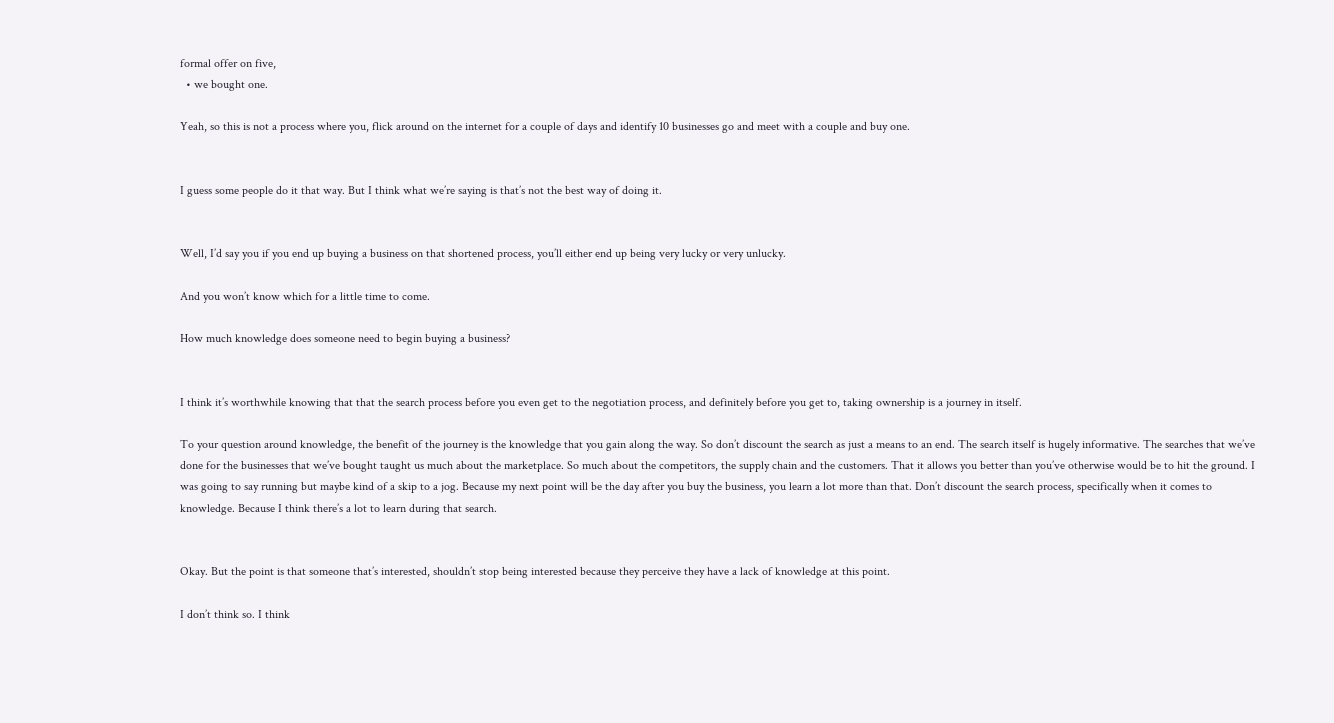formal offer on five,
  • we bought one.

Yeah, so this is not a process where you, flick around on the internet for a couple of days and identify 10 businesses go and meet with a couple and buy one.


I guess some people do it that way. But I think what we’re saying is that’s not the best way of doing it.


Well, I’d say you if you end up buying a business on that shortened process, you’ll either end up being very lucky or very unlucky.

And you won’t know which for a little time to come.

How much knowledge does someone need to begin buying a business?


I think it’s worthwhile knowing that that the search process before you even get to the negotiation process, and definitely before you get to, taking ownership is a journey in itself.

To your question around knowledge, the benefit of the journey is the knowledge that you gain along the way. So don’t discount the search as just a means to an end. The search itself is hugely informative. The searches that we’ve done for the businesses that we’ve bought taught us much about the marketplace. So much about the competitors, the supply chain and the customers. That it allows you better than you’ve otherwise would be to hit the ground. I was going to say running but maybe kind of a skip to a jog. Because my next point will be the day after you buy the business, you learn a lot more than that. Don’t discount the search process, specifically when it comes to knowledge. Because I think there’s a lot to learn during that search.


Okay. But the point is that someone that’s interested, shouldn’t stop being interested because they perceive they have a lack of knowledge at this point.

I don’t think so. I think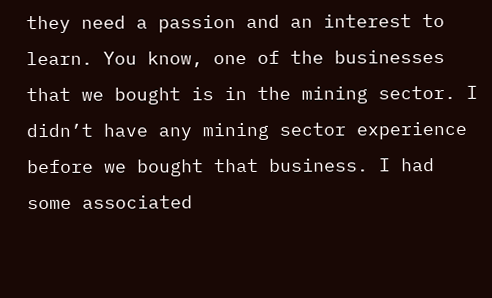they need a passion and an interest to learn. You know, one of the businesses that we bought is in the mining sector. I didn’t have any mining sector experience before we bought that business. I had some associated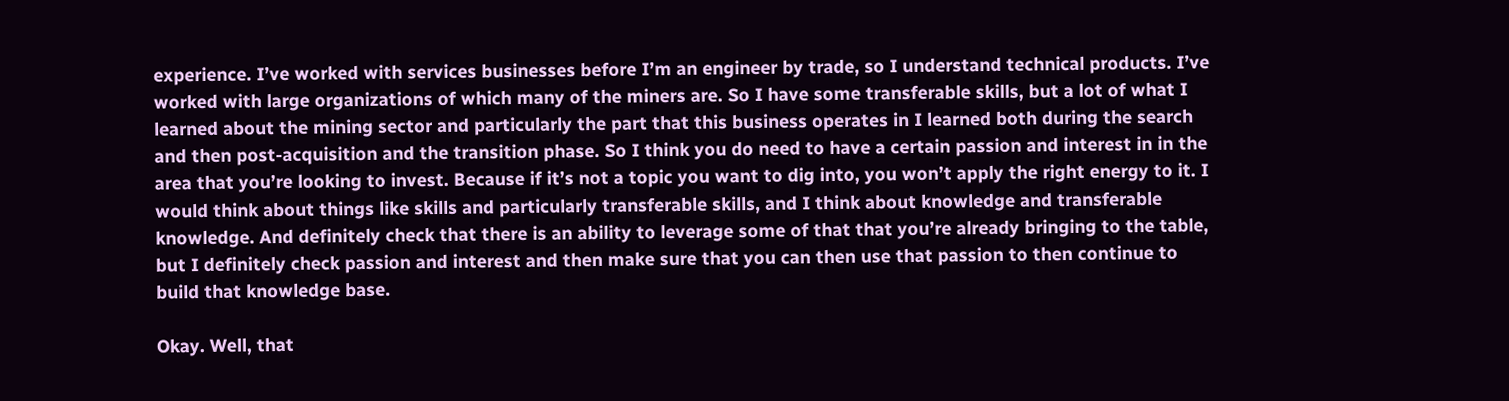experience. I’ve worked with services businesses before I’m an engineer by trade, so I understand technical products. I’ve worked with large organizations of which many of the miners are. So I have some transferable skills, but a lot of what I learned about the mining sector and particularly the part that this business operates in I learned both during the search and then post-acquisition and the transition phase. So I think you do need to have a certain passion and interest in in the area that you’re looking to invest. Because if it’s not a topic you want to dig into, you won’t apply the right energy to it. I would think about things like skills and particularly transferable skills, and I think about knowledge and transferable knowledge. And definitely check that there is an ability to leverage some of that that you’re already bringing to the table, but I definitely check passion and interest and then make sure that you can then use that passion to then continue to build that knowledge base.

Okay. Well, that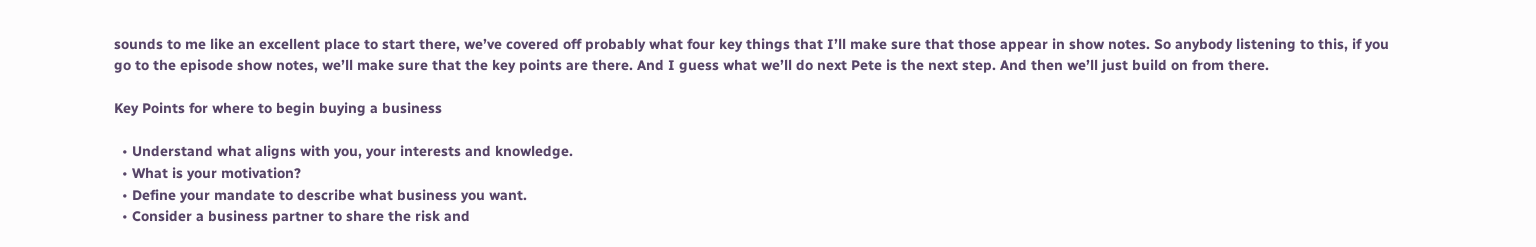sounds to me like an excellent place to start there, we’ve covered off probably what four key things that I’ll make sure that those appear in show notes. So anybody listening to this, if you go to the episode show notes, we’ll make sure that the key points are there. And I guess what we’ll do next Pete is the next step. And then we’ll just build on from there.

Key Points for where to begin buying a business

  • Understand what aligns with you, your interests and knowledge.
  • What is your motivation?
  • Define your mandate to describe what business you want.
  • Consider a business partner to share the risk and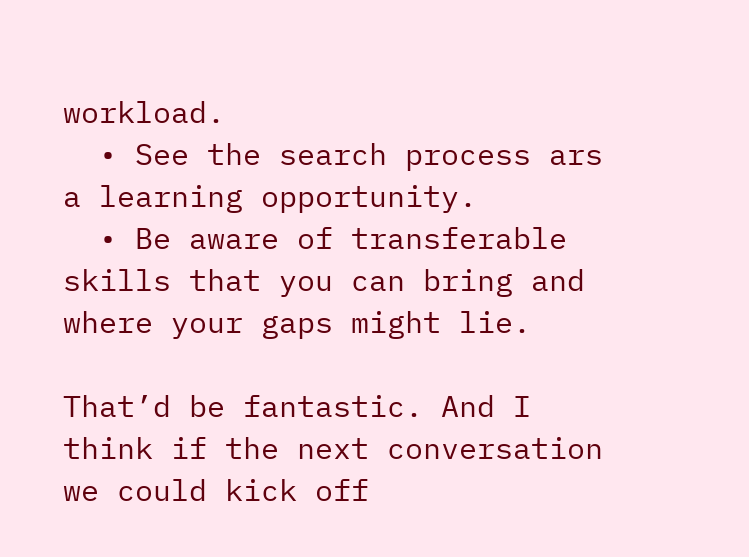workload.
  • See the search process ars a learning opportunity.
  • Be aware of transferable skills that you can bring and where your gaps might lie.

That’d be fantastic. And I think if the next conversation we could kick off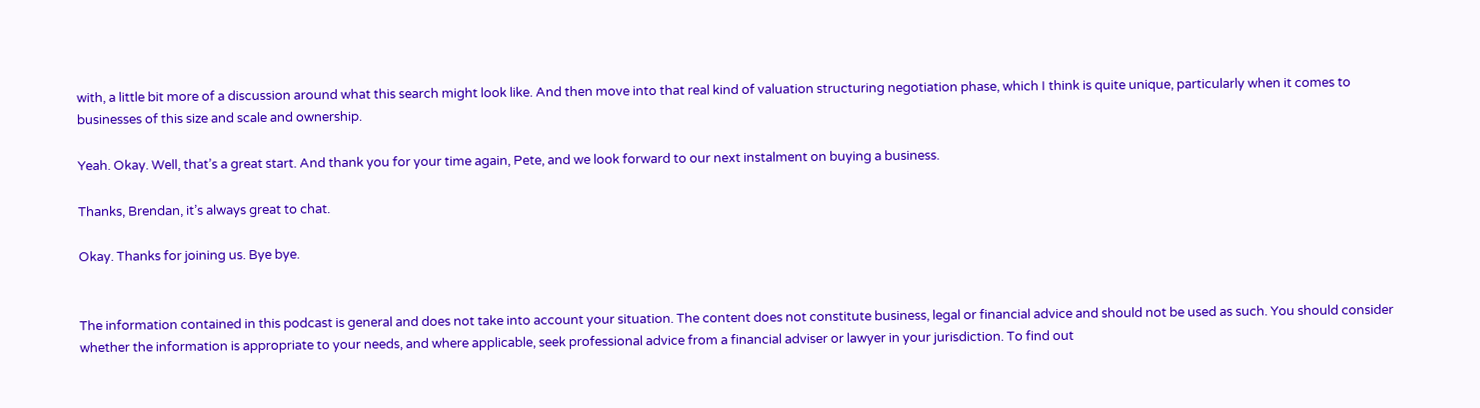with, a little bit more of a discussion around what this search might look like. And then move into that real kind of valuation structuring negotiation phase, which I think is quite unique, particularly when it comes to businesses of this size and scale and ownership.

Yeah. Okay. Well, that’s a great start. And thank you for your time again, Pete, and we look forward to our next instalment on buying a business.

Thanks, Brendan, it’s always great to chat.

Okay. Thanks for joining us. Bye bye.


The information contained in this podcast is general and does not take into account your situation. The content does not constitute business, legal or financial advice and should not be used as such. You should consider whether the information is appropriate to your needs, and where applicable, seek professional advice from a financial adviser or lawyer in your jurisdiction. To find out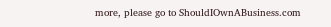more, please go to ShouldIOwnABusiness.com